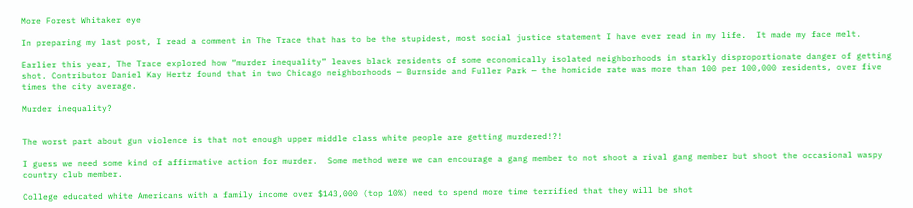More Forest Whitaker eye

In preparing my last post, I read a comment in The Trace that has to be the stupidest, most social justice statement I have ever read in my life.  It made my face melt.

Earlier this year, The Trace explored how “murder inequality” leaves black residents of some economically isolated neighborhoods in starkly disproportionate danger of getting shot. Contributor Daniel Kay Hertz found that in two Chicago neighborhoods — Burnside and Fuller Park — the homicide rate was more than 100 per 100,000 residents, over five times the city average.

Murder inequality?


The worst part about gun violence is that not enough upper middle class white people are getting murdered!?!

I guess we need some kind of affirmative action for murder.  Some method were we can encourage a gang member to not shoot a rival gang member but shoot the occasional waspy country club member.

College educated white Americans with a family income over $143,000 (top 10%) need to spend more time terrified that they will be shot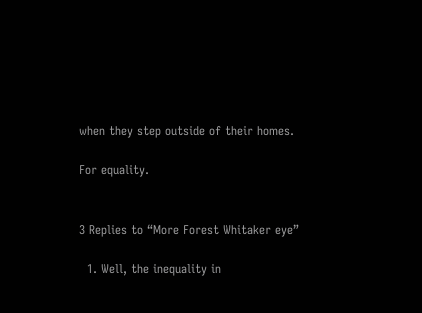when they step outside of their homes.

For equality.


3 Replies to “More Forest Whitaker eye”

  1. Well, the inequality in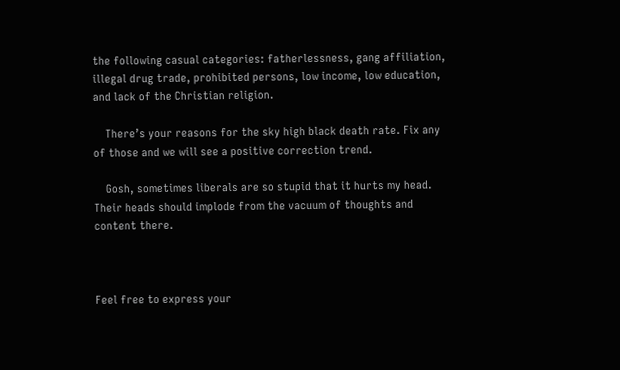the following casual categories: fatherlessness, gang affiliation, illegal drug trade, prohibited persons, low income, low education, and lack of the Christian religion.

    There’s your reasons for the sky high black death rate. Fix any of those and we will see a positive correction trend.

    Gosh, sometimes liberals are so stupid that it hurts my head. Their heads should implode from the vacuum of thoughts and content there.



Feel free to express your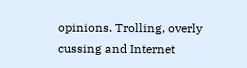opinions. Trolling, overly cussing and Internet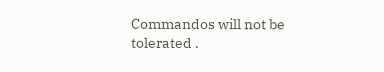Commandos will not be tolerated .